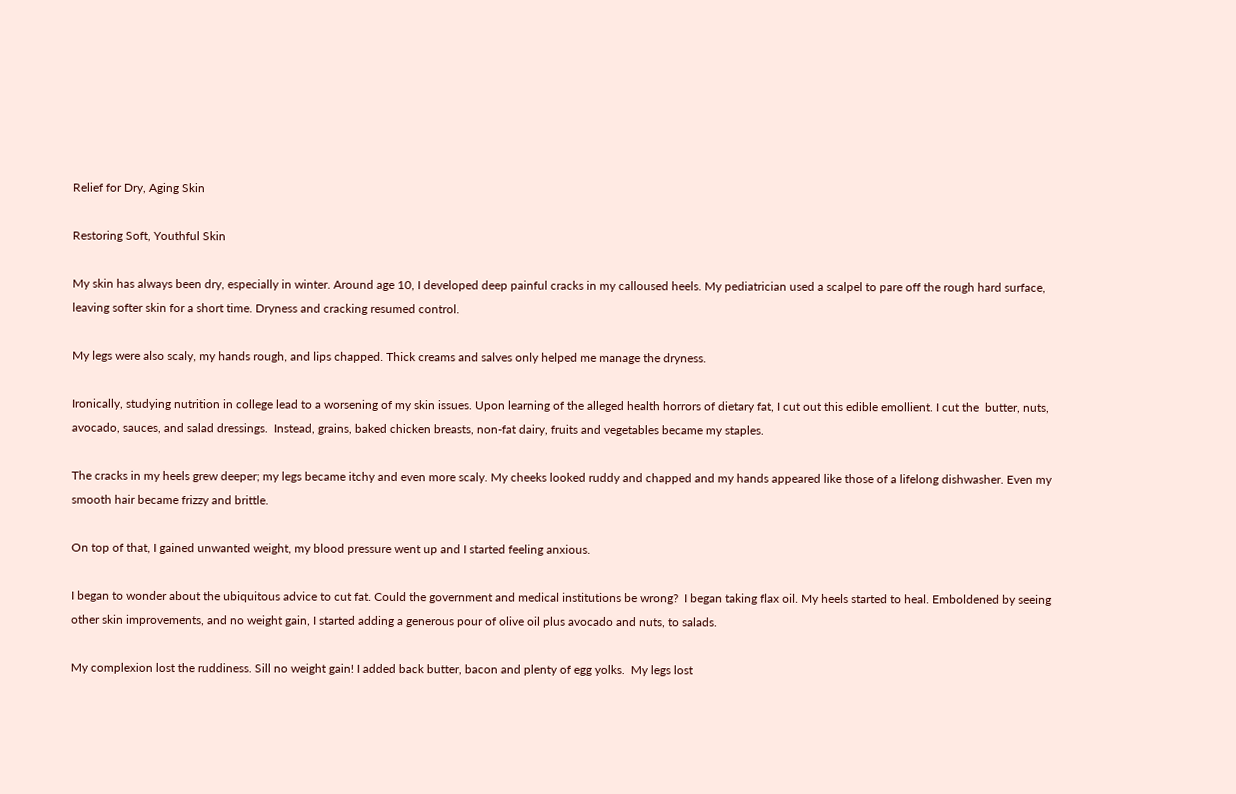Relief for Dry, Aging Skin

Restoring Soft, Youthful Skin

My skin has always been dry, especially in winter. Around age 10, I developed deep painful cracks in my calloused heels. My pediatrician used a scalpel to pare off the rough hard surface, leaving softer skin for a short time. Dryness and cracking resumed control.

My legs were also scaly, my hands rough, and lips chapped. Thick creams and salves only helped me manage the dryness.

Ironically, studying nutrition in college lead to a worsening of my skin issues. Upon learning of the alleged health horrors of dietary fat, I cut out this edible emollient. I cut the  butter, nuts, avocado, sauces, and salad dressings.  Instead, grains, baked chicken breasts, non-fat dairy, fruits and vegetables became my staples.

The cracks in my heels grew deeper; my legs became itchy and even more scaly. My cheeks looked ruddy and chapped and my hands appeared like those of a lifelong dishwasher. Even my smooth hair became frizzy and brittle.

On top of that, I gained unwanted weight, my blood pressure went up and I started feeling anxious.

I began to wonder about the ubiquitous advice to cut fat. Could the government and medical institutions be wrong?  I began taking flax oil. My heels started to heal. Emboldened by seeing other skin improvements, and no weight gain, I started adding a generous pour of olive oil plus avocado and nuts, to salads.

My complexion lost the ruddiness. Sill no weight gain! I added back butter, bacon and plenty of egg yolks.  My legs lost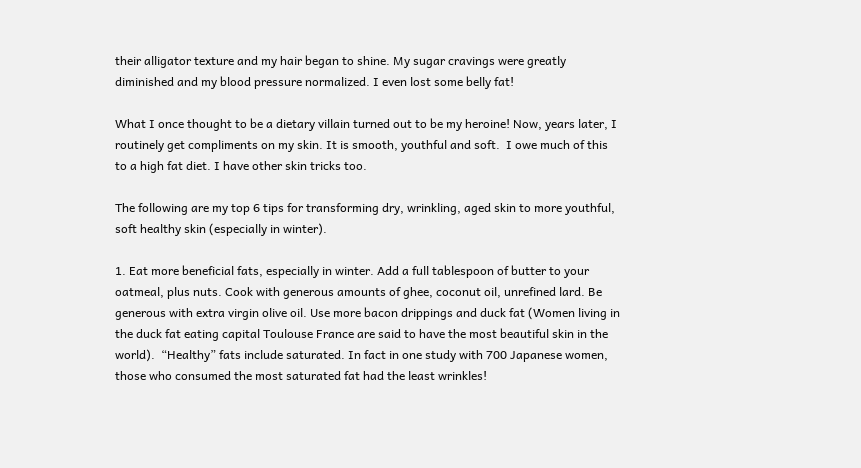their alligator texture and my hair began to shine. My sugar cravings were greatly diminished and my blood pressure normalized. I even lost some belly fat!

What I once thought to be a dietary villain turned out to be my heroine! Now, years later, I routinely get compliments on my skin. It is smooth, youthful and soft.  I owe much of this to a high fat diet. I have other skin tricks too.

The following are my top 6 tips for transforming dry, wrinkling, aged skin to more youthful, soft healthy skin (especially in winter).

1. Eat more beneficial fats, especially in winter. Add a full tablespoon of butter to your oatmeal, plus nuts. Cook with generous amounts of ghee, coconut oil, unrefined lard. Be generous with extra virgin olive oil. Use more bacon drippings and duck fat (Women living in the duck fat eating capital Toulouse France are said to have the most beautiful skin in the world).  “Healthy” fats include saturated. In fact in one study with 700 Japanese women, those who consumed the most saturated fat had the least wrinkles!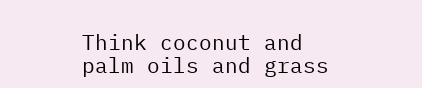Think coconut and palm oils and grass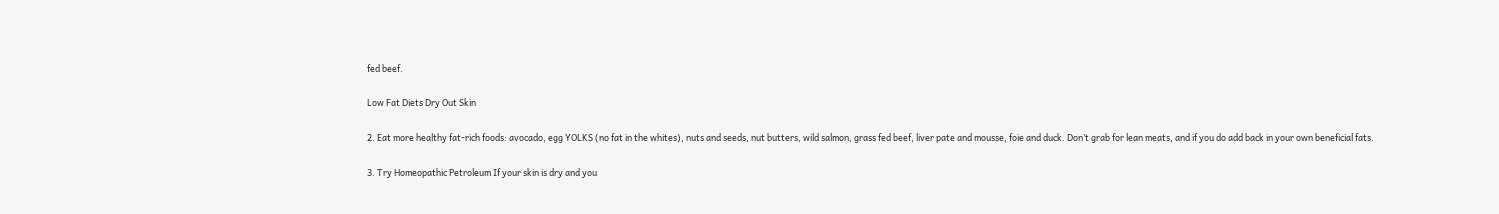fed beef.

Low Fat Diets Dry Out Skin

2. Eat more healthy fat-rich foods: avocado, egg YOLKS (no fat in the whites), nuts and seeds, nut butters, wild salmon, grass fed beef, liver pate and mousse, foie and duck. Don’t grab for lean meats, and if you do add back in your own beneficial fats.

3. Try Homeopathic Petroleum If your skin is dry and you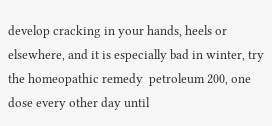develop cracking in your hands, heels or elsewhere, and it is especially bad in winter, try the homeopathic remedy  petroleum 200, one dose every other day until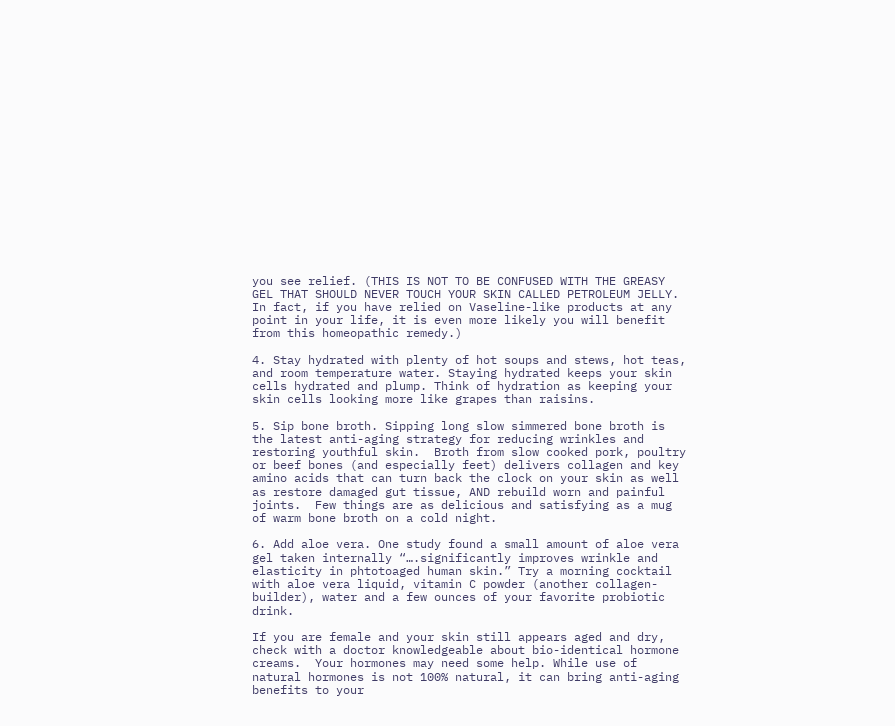you see relief. (THIS IS NOT TO BE CONFUSED WITH THE GREASY GEL THAT SHOULD NEVER TOUCH YOUR SKIN CALLED PETROLEUM JELLY. In fact, if you have relied on Vaseline-like products at any point in your life, it is even more likely you will benefit from this homeopathic remedy.)

4. Stay hydrated with plenty of hot soups and stews, hot teas, and room temperature water. Staying hydrated keeps your skin cells hydrated and plump. Think of hydration as keeping your skin cells looking more like grapes than raisins.

5. Sip bone broth. Sipping long slow simmered bone broth is the latest anti-aging strategy for reducing wrinkles and restoring youthful skin.  Broth from slow cooked pork, poultry or beef bones (and especially feet) delivers collagen and key amino acids that can turn back the clock on your skin as well as restore damaged gut tissue, AND rebuild worn and painful joints.  Few things are as delicious and satisfying as a mug of warm bone broth on a cold night.

6. Add aloe vera. One study found a small amount of aloe vera gel taken internally “….significantly improves wrinkle and elasticity in phtotoaged human skin.” Try a morning cocktail with aloe vera liquid, vitamin C powder (another collagen-builder), water and a few ounces of your favorite probiotic drink.

If you are female and your skin still appears aged and dry, check with a doctor knowledgeable about bio-identical hormone creams.  Your hormones may need some help. While use of natural hormones is not 100% natural, it can bring anti-aging benefits to your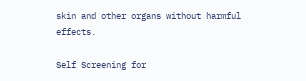skin and other organs without harmful effects.

Self Screening for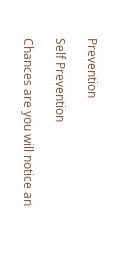Prevention

Self Prevention

Chances are you will notice an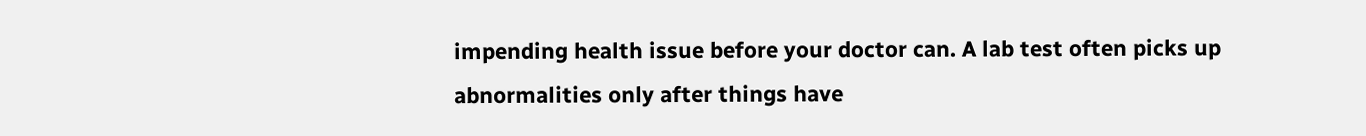impending health issue before your doctor can. A lab test often picks up abnormalities only after things have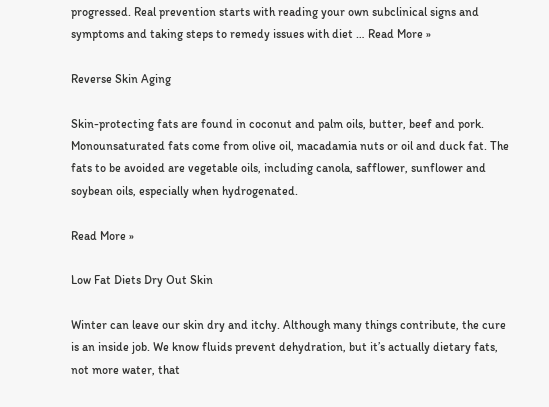progressed. Real prevention starts with reading your own subclinical signs and symptoms and taking steps to remedy issues with diet … Read More »

Reverse Skin Aging

Skin-protecting fats are found in coconut and palm oils, butter, beef and pork. Monounsaturated fats come from olive oil, macadamia nuts or oil and duck fat. The fats to be avoided are vegetable oils, including canola, safflower, sunflower and soybean oils, especially when hydrogenated.

Read More »

Low Fat Diets Dry Out Skin

Winter can leave our skin dry and itchy. Although many things contribute, the cure is an inside job. We know fluids prevent dehydration, but it’s actually dietary fats, not more water, that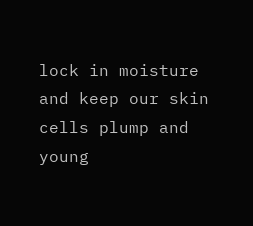lock in moisture and keep our skin cells plump and young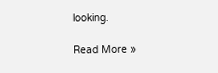looking.

Read More »